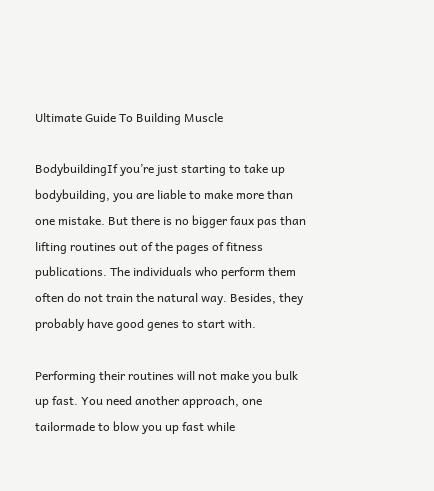Ultimate Guide To Building Muscle

BodybuildingIf you’re just starting to take up bodybuilding, you are liable to make more than one mistake. But there is no bigger faux pas than lifting routines out of the pages of fitness publications. The individuals who perform them often do not train the natural way. Besides, they probably have good genes to start with.

Performing their routines will not make you bulk up fast. You need another approach, one tailormade to blow you up fast while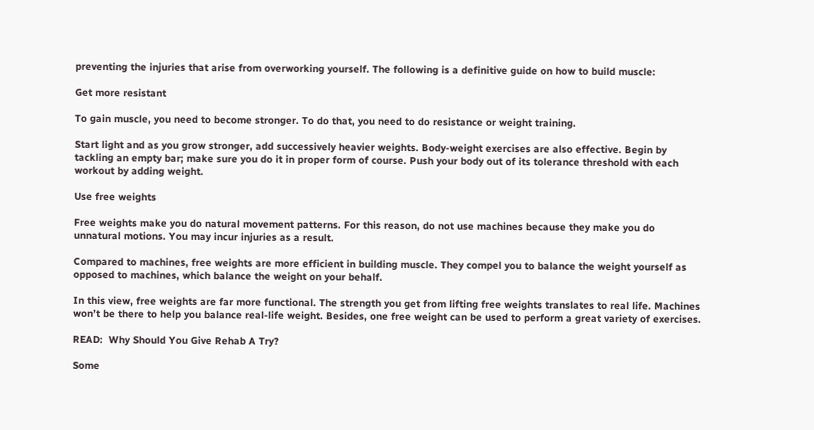preventing the injuries that arise from overworking yourself. The following is a definitive guide on how to build muscle:

Get more resistant

To gain muscle, you need to become stronger. To do that, you need to do resistance or weight training.

Start light and as you grow stronger, add successively heavier weights. Body-weight exercises are also effective. Begin by tackling an empty bar; make sure you do it in proper form of course. Push your body out of its tolerance threshold with each workout by adding weight.

Use free weights

Free weights make you do natural movement patterns. For this reason, do not use machines because they make you do unnatural motions. You may incur injuries as a result.

Compared to machines, free weights are more efficient in building muscle. They compel you to balance the weight yourself as opposed to machines, which balance the weight on your behalf.

In this view, free weights are far more functional. The strength you get from lifting free weights translates to real life. Machines won’t be there to help you balance real-life weight. Besides, one free weight can be used to perform a great variety of exercises.

READ:  Why Should You Give Rehab A Try?

Some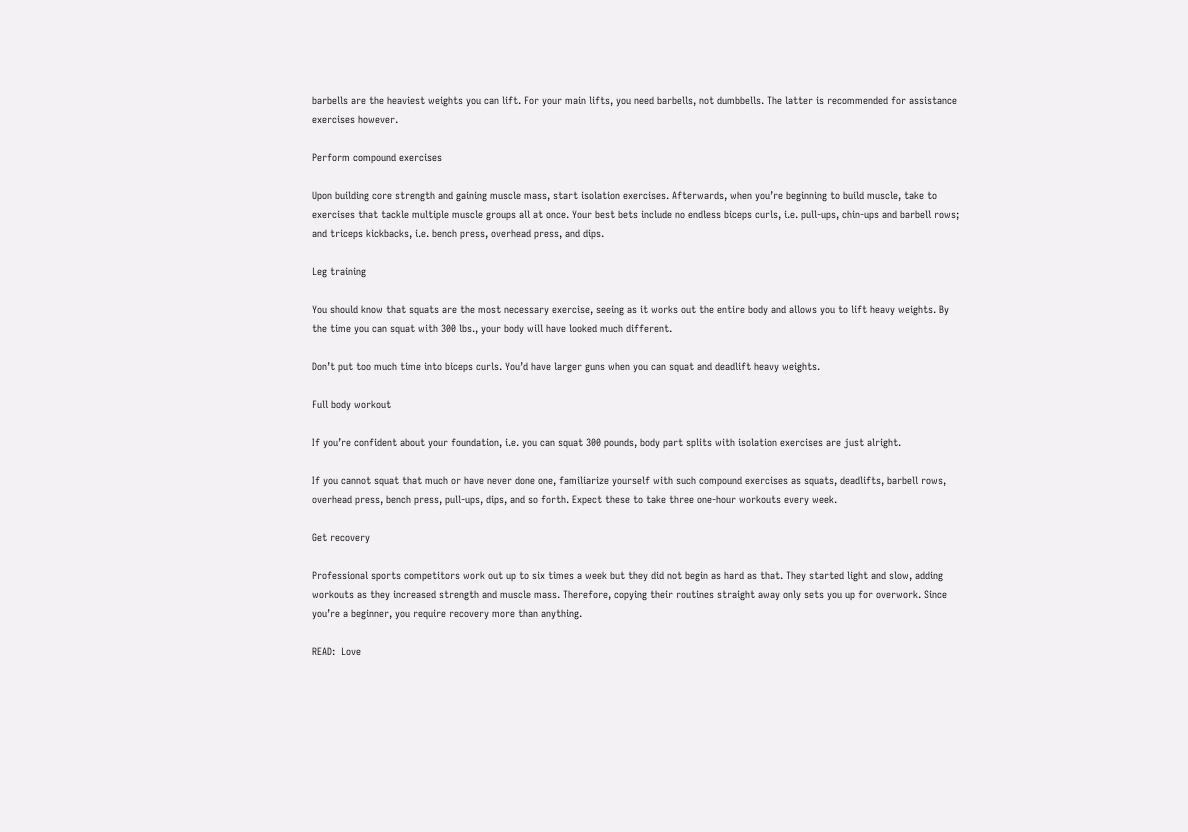barbells are the heaviest weights you can lift. For your main lifts, you need barbells, not dumbbells. The latter is recommended for assistance exercises however.

Perform compound exercises

Upon building core strength and gaining muscle mass, start isolation exercises. Afterwards, when you’re beginning to build muscle, take to exercises that tackle multiple muscle groups all at once. Your best bets include no endless biceps curls, i.e. pull-ups, chin-ups and barbell rows; and triceps kickbacks, i.e. bench press, overhead press, and dips.

Leg training

You should know that squats are the most necessary exercise, seeing as it works out the entire body and allows you to lift heavy weights. By the time you can squat with 300 lbs., your body will have looked much different.

Don’t put too much time into biceps curls. You’d have larger guns when you can squat and deadlift heavy weights.

Full body workout

If you’re confident about your foundation, i.e. you can squat 300 pounds, body part splits with isolation exercises are just alright.

If you cannot squat that much or have never done one, familiarize yourself with such compound exercises as squats, deadlifts, barbell rows, overhead press, bench press, pull-ups, dips, and so forth. Expect these to take three one-hour workouts every week.

Get recovery

Professional sports competitors work out up to six times a week but they did not begin as hard as that. They started light and slow, adding workouts as they increased strength and muscle mass. Therefore, copying their routines straight away only sets you up for overwork. Since you’re a beginner, you require recovery more than anything.

READ:  Love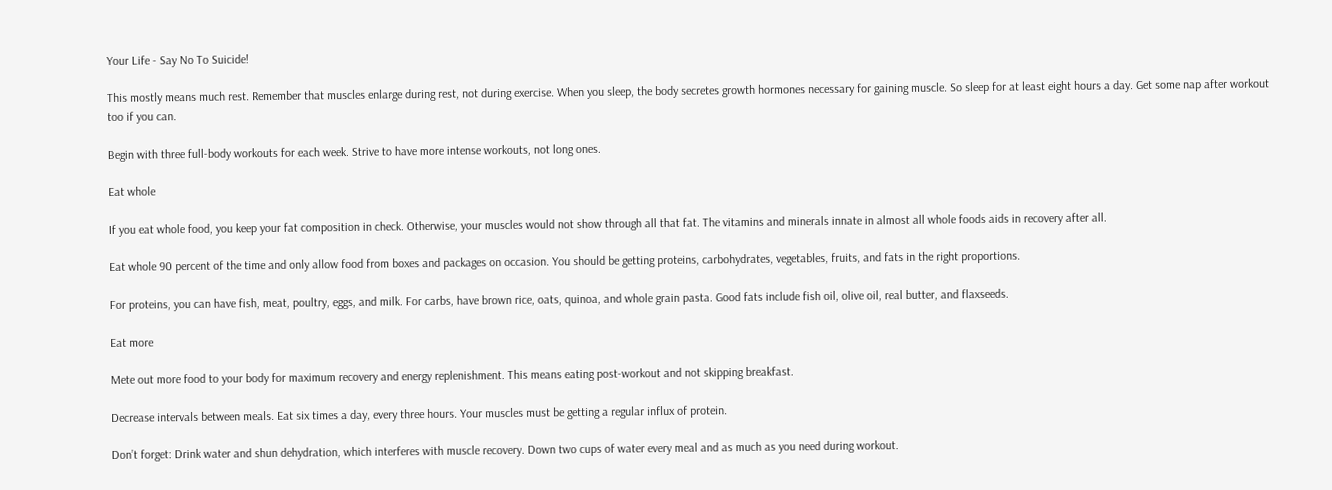Your Life - Say No To Suicide!

This mostly means much rest. Remember that muscles enlarge during rest, not during exercise. When you sleep, the body secretes growth hormones necessary for gaining muscle. So sleep for at least eight hours a day. Get some nap after workout too if you can.

Begin with three full-body workouts for each week. Strive to have more intense workouts, not long ones.

Eat whole

If you eat whole food, you keep your fat composition in check. Otherwise, your muscles would not show through all that fat. The vitamins and minerals innate in almost all whole foods aids in recovery after all.

Eat whole 90 percent of the time and only allow food from boxes and packages on occasion. You should be getting proteins, carbohydrates, vegetables, fruits, and fats in the right proportions.

For proteins, you can have fish, meat, poultry, eggs, and milk. For carbs, have brown rice, oats, quinoa, and whole grain pasta. Good fats include fish oil, olive oil, real butter, and flaxseeds.

Eat more

Mete out more food to your body for maximum recovery and energy replenishment. This means eating post-workout and not skipping breakfast.

Decrease intervals between meals. Eat six times a day, every three hours. Your muscles must be getting a regular influx of protein.

Don’t forget: Drink water and shun dehydration, which interferes with muscle recovery. Down two cups of water every meal and as much as you need during workout.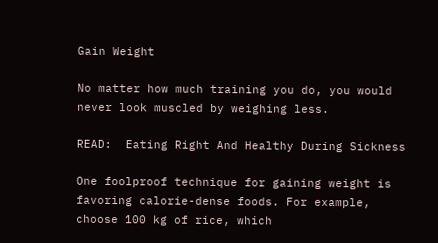Gain Weight

No matter how much training you do, you would never look muscled by weighing less.

READ:  Eating Right And Healthy During Sickness

One foolproof technique for gaining weight is favoring calorie-dense foods. For example, choose 100 kg of rice, which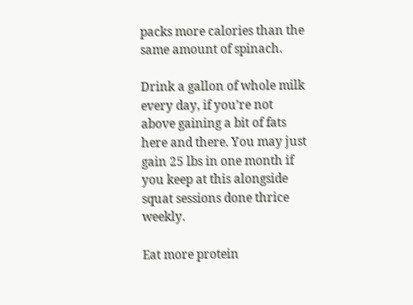packs more calories than the same amount of spinach.

Drink a gallon of whole milk every day, if you’re not above gaining a bit of fats here and there. You may just gain 25 lbs in one month if you keep at this alongside squat sessions done thrice weekly.

Eat more protein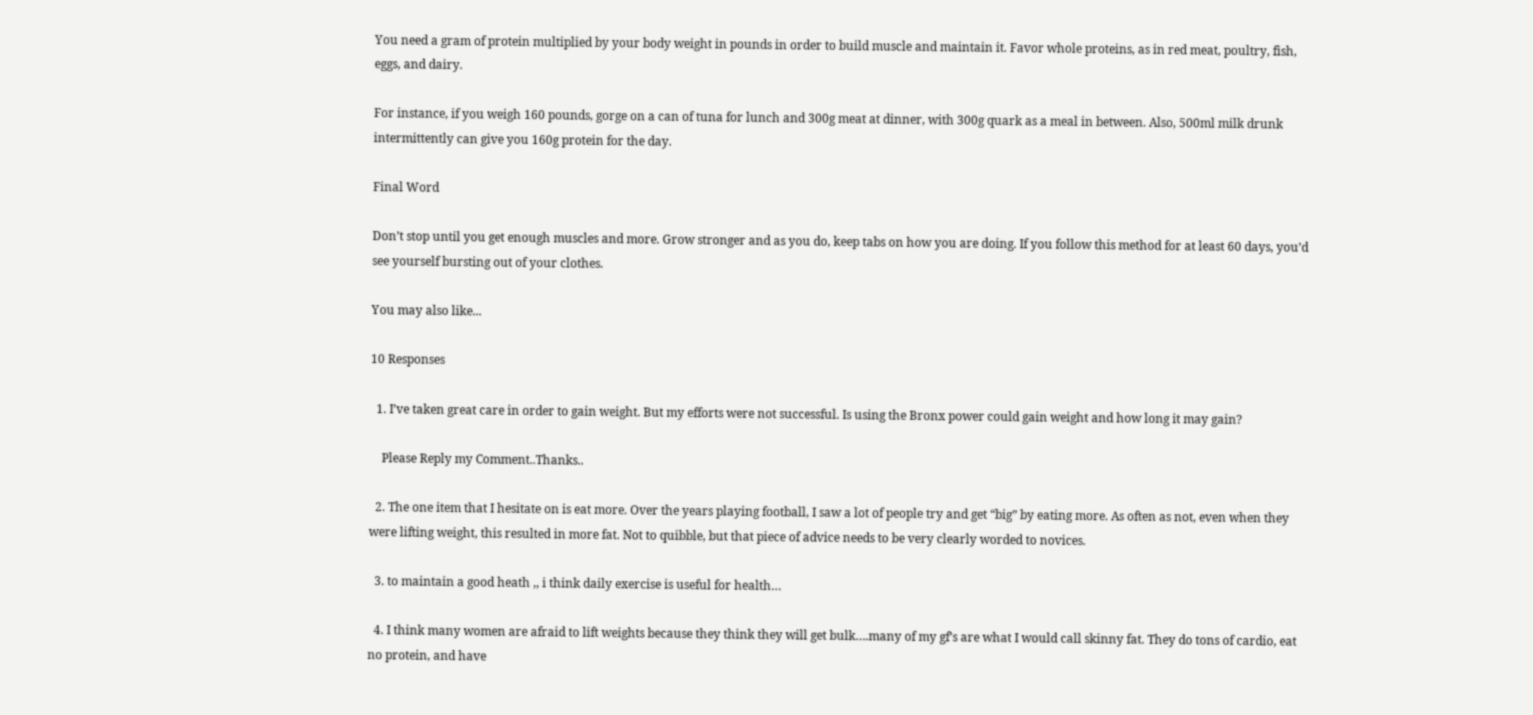You need a gram of protein multiplied by your body weight in pounds in order to build muscle and maintain it. Favor whole proteins, as in red meat, poultry, fish, eggs, and dairy.

For instance, if you weigh 160 pounds, gorge on a can of tuna for lunch and 300g meat at dinner, with 300g quark as a meal in between. Also, 500ml milk drunk intermittently can give you 160g protein for the day.

Final Word

Don’t stop until you get enough muscles and more. Grow stronger and as you do, keep tabs on how you are doing. If you follow this method for at least 60 days, you’d see yourself bursting out of your clothes.

You may also like...

10 Responses

  1. I’ve taken great care in order to gain weight. But my efforts were not successful. Is using the Bronx power could gain weight and how long it may gain?

    Please Reply my Comment..Thanks..

  2. The one item that I hesitate on is eat more. Over the years playing football, I saw a lot of people try and get “big” by eating more. As often as not, even when they were lifting weight, this resulted in more fat. Not to quibble, but that piece of advice needs to be very clearly worded to novices.

  3. to maintain a good heath ,, i think daily exercise is useful for health…

  4. I think many women are afraid to lift weights because they think they will get bulk….many of my gf’s are what I would call skinny fat. They do tons of cardio, eat no protein, and have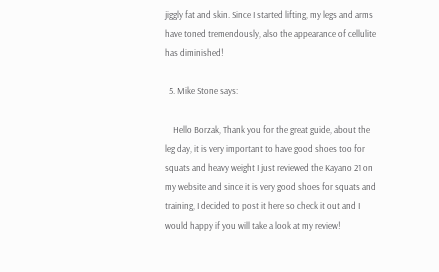jiggly fat and skin. Since I started lifting, my legs and arms have toned tremendously, also the appearance of cellulite has diminished!

  5. Mike Stone says:

    Hello Borzak, Thank you for the great guide, about the leg day, it is very important to have good shoes too for squats and heavy weight I just reviewed the Kayano 21 on my website and since it is very good shoes for squats and training, I decided to post it here so check it out and I would happy if you will take a look at my review!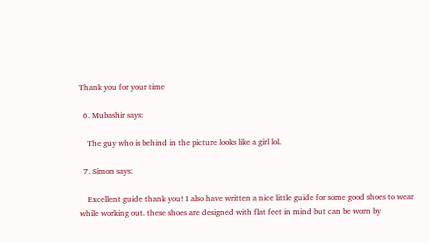Thank you for your time

  6. Mubashir says:

    The guy who is behind in the picture looks like a girl lol.

  7. Simon says:

    Excellent guide thank you! I also have written a nice little guide for some good shoes to wear while working out. these shoes are designed with flat feet in mind but can be worn by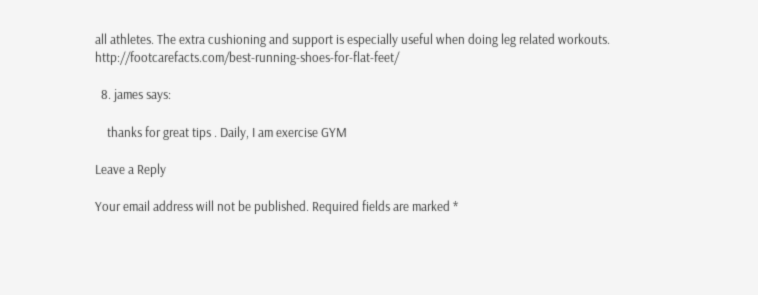all athletes. The extra cushioning and support is especially useful when doing leg related workouts. http://footcarefacts.com/best-running-shoes-for-flat-feet/

  8. james says:

    thanks for great tips . Daily, I am exercise GYM

Leave a Reply

Your email address will not be published. Required fields are marked *